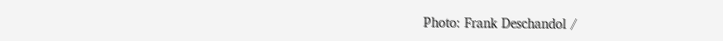Photo: Frank Deschandol /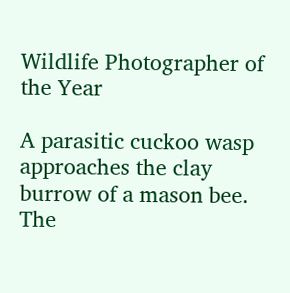Wildlife Photographer of the Year

A parasitic cuckoo wasp approaches the clay burrow of a mason bee. The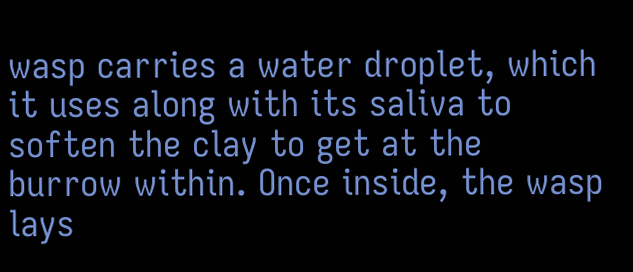wasp carries a water droplet, which it uses along with its saliva to soften the clay to get at the burrow within. Once inside, the wasp lays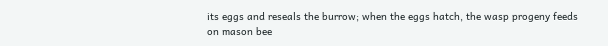its eggs and reseals the burrow; when the eggs hatch, the wasp progeny feeds on mason bee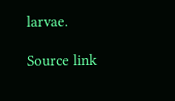larvae.

Source link